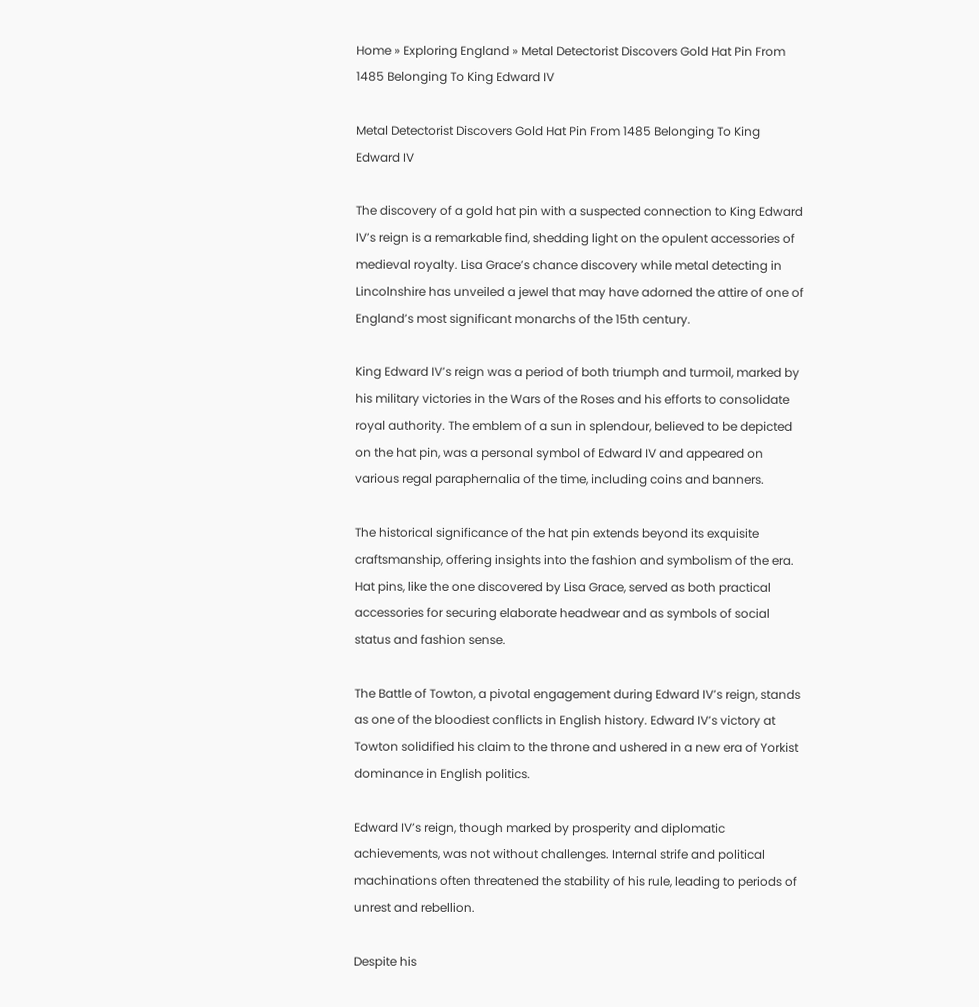Home » Exploring England » Metal Detectorist Discovers Gold Hat Pin From 1485 Belonging To King Edward IV

Metal Detectorist Discovers Gold Hat Pin From 1485 Belonging To King Edward IV

The discovery of a gold hat pin with a suspected connection to King Edward IV’s reign is a remarkable find, shedding light on the opulent accessories of medieval royalty. Lisa Grace’s chance discovery while metal detecting in Lincolnshire has unveiled a jewel that may have adorned the attire of one of England’s most significant monarchs of the 15th century.

King Edward IV’s reign was a period of both triumph and turmoil, marked by his military victories in the Wars of the Roses and his efforts to consolidate royal authority. The emblem of a sun in splendour, believed to be depicted on the hat pin, was a personal symbol of Edward IV and appeared on various regal paraphernalia of the time, including coins and banners.

The historical significance of the hat pin extends beyond its exquisite craftsmanship, offering insights into the fashion and symbolism of the era. Hat pins, like the one discovered by Lisa Grace, served as both practical accessories for securing elaborate headwear and as symbols of social status and fashion sense.

The Battle of Towton, a pivotal engagement during Edward IV’s reign, stands as one of the bloodiest conflicts in English history. Edward IV’s victory at Towton solidified his claim to the throne and ushered in a new era of Yorkist dominance in English politics.

Edward IV’s reign, though marked by prosperity and diplomatic achievements, was not without challenges. Internal strife and political machinations often threatened the stability of his rule, leading to periods of unrest and rebellion.

Despite his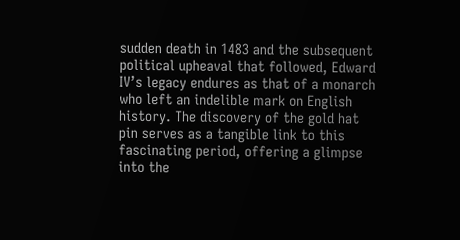sudden death in 1483 and the subsequent political upheaval that followed, Edward IV’s legacy endures as that of a monarch who left an indelible mark on English history. The discovery of the gold hat pin serves as a tangible link to this fascinating period, offering a glimpse into the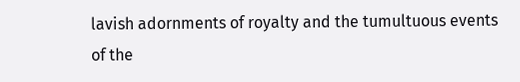lavish adornments of royalty and the tumultuous events of the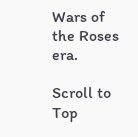Wars of the Roses era.

Scroll to Top